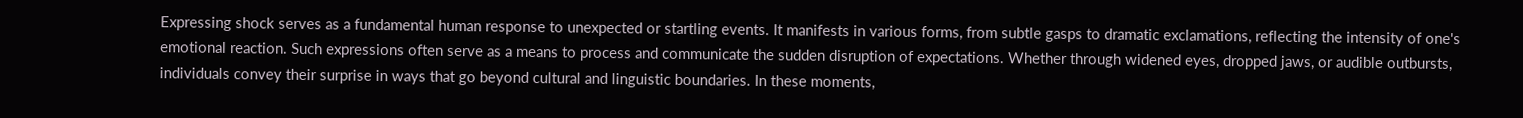Expressing shock serves as a fundamental human response to unexpected or startling events. It manifests in various forms, from subtle gasps to dramatic exclamations, reflecting the intensity of one's emotional reaction. Such expressions often serve as a means to process and communicate the sudden disruption of expectations. Whether through widened eyes, dropped jaws, or audible outbursts, individuals convey their surprise in ways that go beyond cultural and linguistic boundaries. In these moments,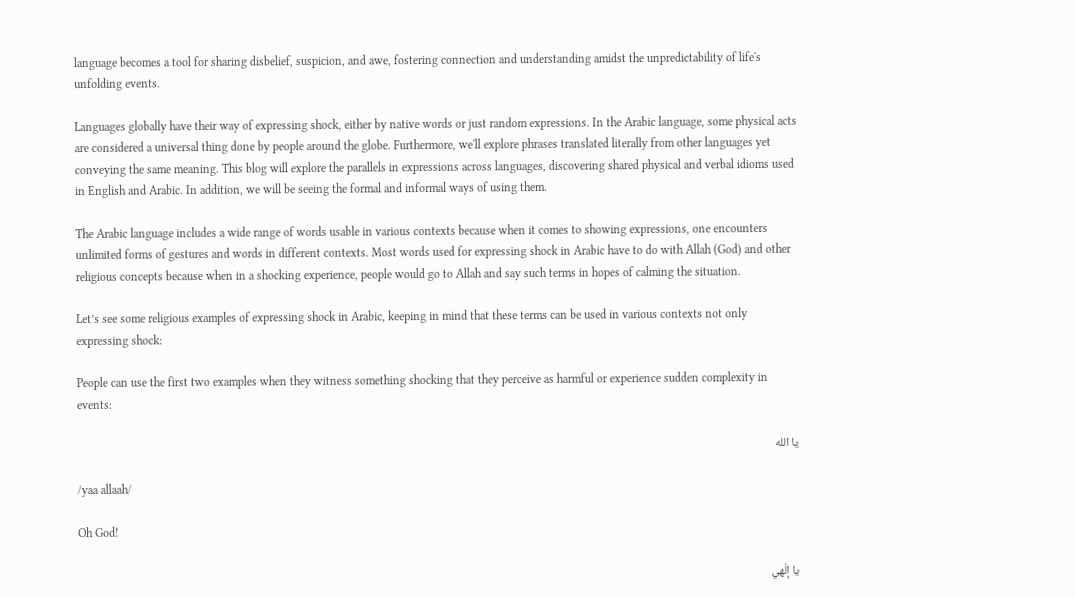language becomes a tool for sharing disbelief, suspicion, and awe, fostering connection and understanding amidst the unpredictability of life's unfolding events.

Languages globally have their way of expressing shock, either by native words or just random expressions. In the Arabic language, some physical acts are considered a universal thing done by people around the globe. Furthermore, we'll explore phrases translated literally from other languages yet conveying the same meaning. This blog will explore the parallels in expressions across languages, discovering shared physical and verbal idioms used in English and Arabic. In addition, we will be seeing the formal and informal ways of using them.

The Arabic language includes a wide range of words usable in various contexts because when it comes to showing expressions, one encounters unlimited forms of gestures and words in different contexts. Most words used for expressing shock in Arabic have to do with Allah (God) and other religious concepts because when in a shocking experience, people would go to Allah and say such terms in hopes of calming the situation.

Let’s see some religious examples of expressing shock in Arabic, keeping in mind that these terms can be used in various contexts not only expressing shock:

People can use the first two examples when they witness something shocking that they perceive as harmful or experience sudden complexity in events:

يا الله

/yaa allaah/

Oh God!

يا إلَهي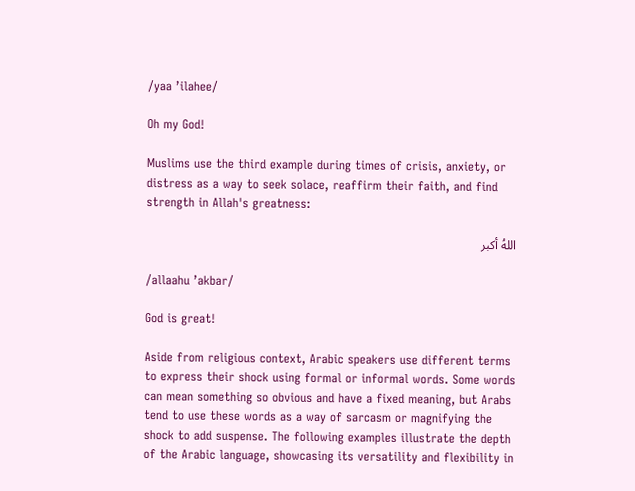/yaa ʼilahee/

Oh my God!

Muslims use the third example during times of crisis, anxiety, or distress as a way to seek solace, reaffirm their faith, and find strength in Allah's greatness:

اللهُ أكبر

/allaahu ʼakbar/

God is great!

Aside from religious context, Arabic speakers use different terms to express their shock using formal or informal words. Some words can mean something so obvious and have a fixed meaning, but Arabs tend to use these words as a way of sarcasm or magnifying the shock to add suspense. The following examples illustrate the depth of the Arabic language, showcasing its versatility and flexibility in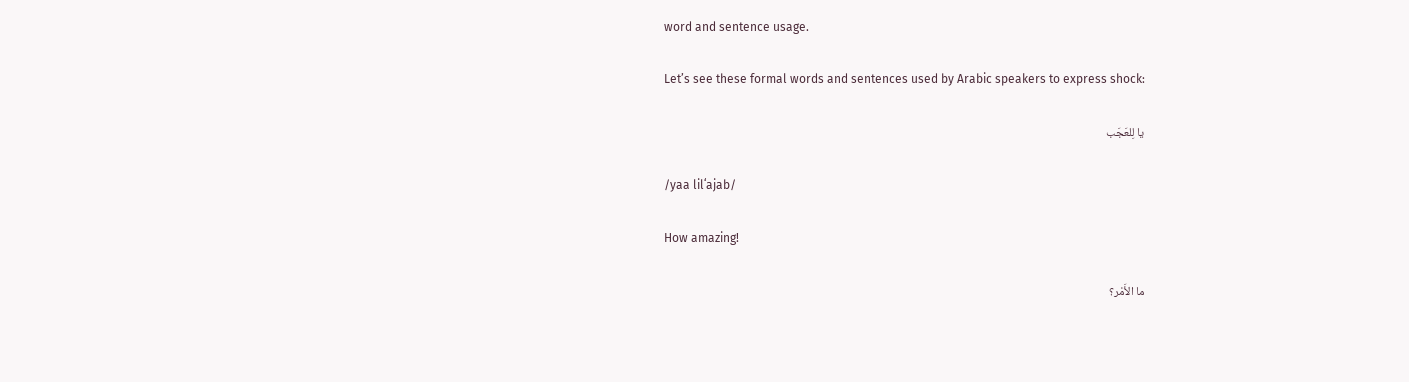word and sentence usage.

Let’s see these formal words and sentences used by Arabic speakers to express shock:

يا لِلعَجَب

/yaa lilʻajab/

How amazing!

ما الأَمْر؟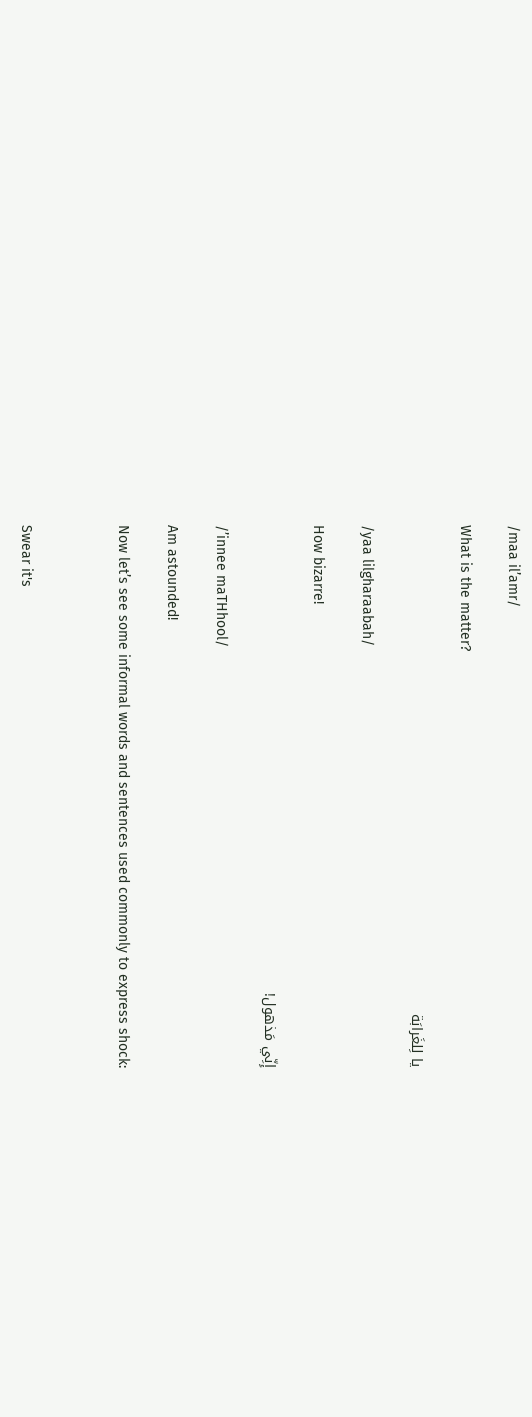/maa ilʼamr/

What is the matter?

يا لِلغَرابَة

/yaa lilgharaabah/

How bizarre!

إِنِّي مَذهول!

/ʼinnee maTHhool/

Am astounded!

Now let’s see some informal words and sentences used commonly to express shock:



Swear it's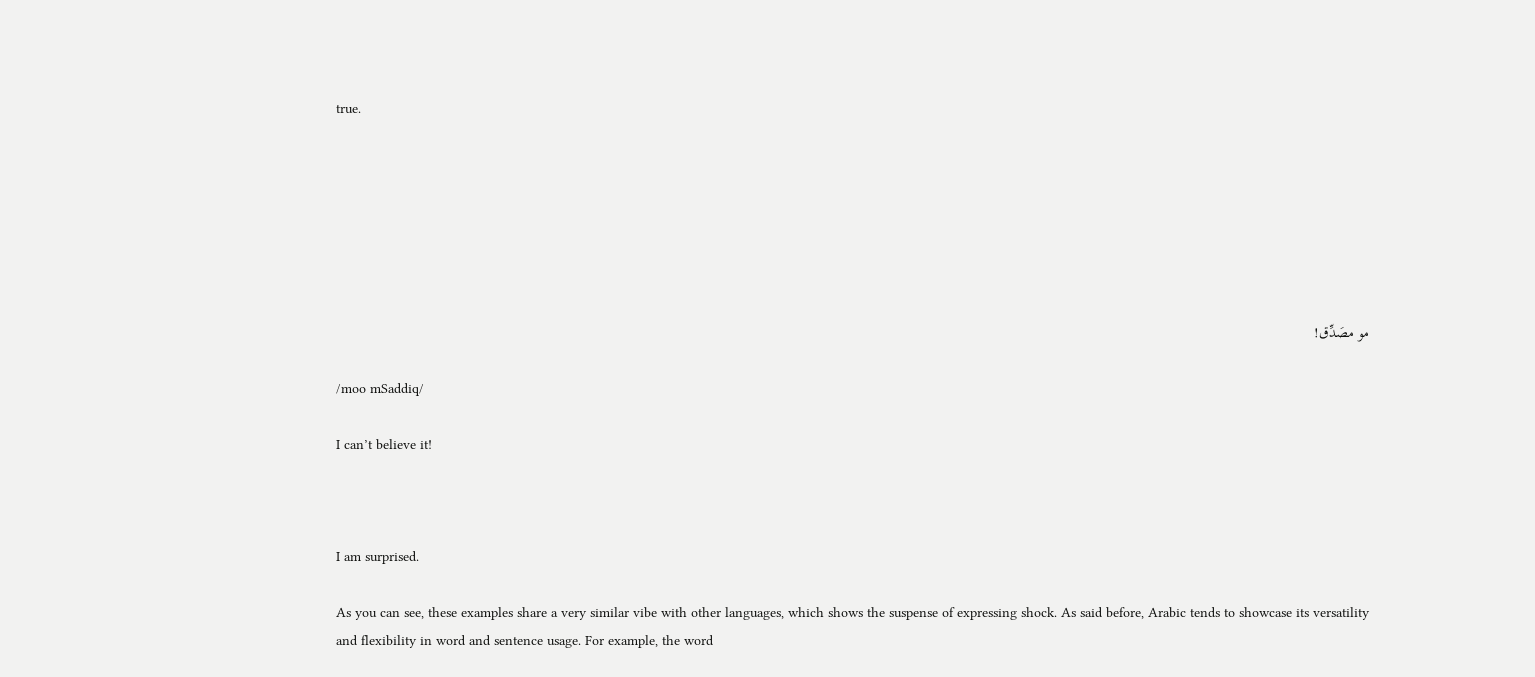true.







مو مصَدِّق!

/moo mSaddiq/

I can’t believe it!



I am surprised.

As you can see, these examples share a very similar vibe with other languages, which shows the suspense of expressing shock. As said before, Arabic tends to showcase its versatility and flexibility in word and sentence usage. For example, the word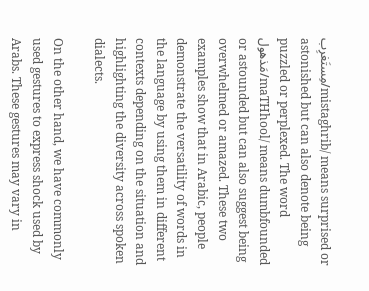مِستَغرِب/mistaghrib/ means surprised or astonished but can also denote being puzzled or perplexed. The word مَذهول/maTHhool/ means dumbfounded or astounded but can also suggest being overwhelmed or amazed. These two examples show that in Arabic, people demonstrate the versatility of words in the language by using them in different contexts depending on the situation and highlighting the diversity across spoken dialects.

On the other hand, we have commonly used gestures to express shock used by Arabs. These gestures may vary in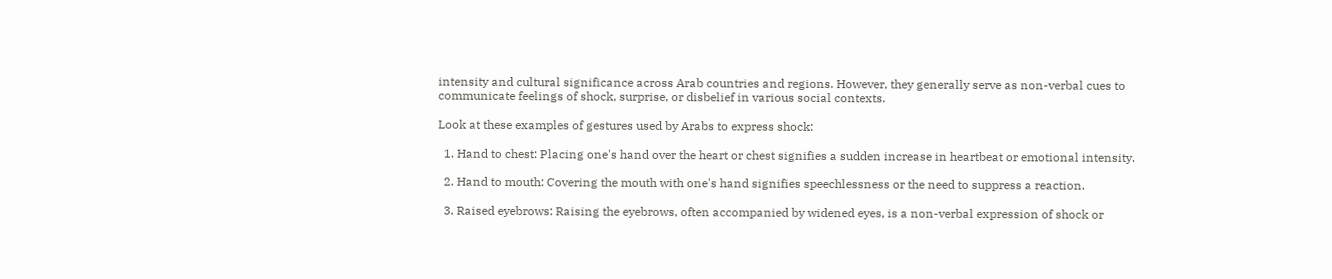intensity and cultural significance across Arab countries and regions. However, they generally serve as non-verbal cues to communicate feelings of shock, surprise, or disbelief in various social contexts.

Look at these examples of gestures used by Arabs to express shock:

  1. Hand to chest: Placing one's hand over the heart or chest signifies a sudden increase in heartbeat or emotional intensity.

  2. Hand to mouth: Covering the mouth with one's hand signifies speechlessness or the need to suppress a reaction.

  3. Raised eyebrows: Raising the eyebrows, often accompanied by widened eyes, is a non-verbal expression of shock or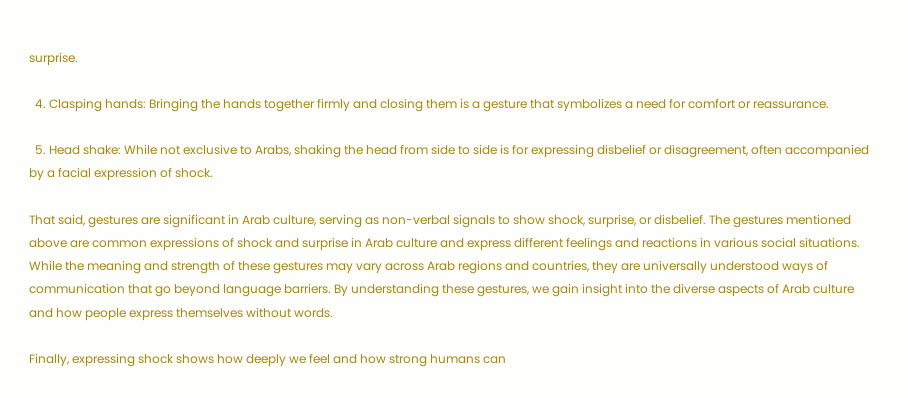surprise.

  4. Clasping hands: Bringing the hands together firmly and closing them is a gesture that symbolizes a need for comfort or reassurance.

  5. Head shake: While not exclusive to Arabs, shaking the head from side to side is for expressing disbelief or disagreement, often accompanied by a facial expression of shock.

That said, gestures are significant in Arab culture, serving as non-verbal signals to show shock, surprise, or disbelief. The gestures mentioned above are common expressions of shock and surprise in Arab culture and express different feelings and reactions in various social situations. While the meaning and strength of these gestures may vary across Arab regions and countries, they are universally understood ways of communication that go beyond language barriers. By understanding these gestures, we gain insight into the diverse aspects of Arab culture and how people express themselves without words.

Finally, expressing shock shows how deeply we feel and how strong humans can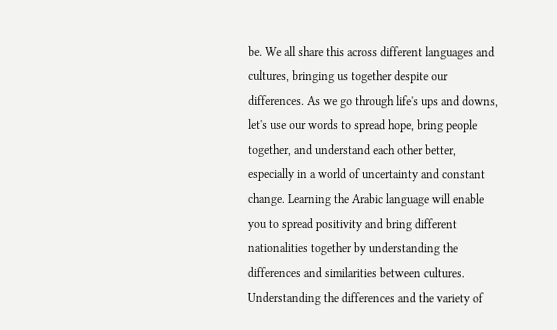be. We all share this across different languages and cultures, bringing us together despite our differences. As we go through life's ups and downs, let's use our words to spread hope, bring people together, and understand each other better, especially in a world of uncertainty and constant change. Learning the Arabic language will enable you to spread positivity and bring different nationalities together by understanding the differences and similarities between cultures. Understanding the differences and the variety of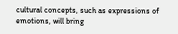cultural concepts, such as expressions of emotions, will bring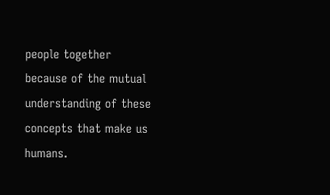people together because of the mutual understanding of these concepts that make us humans.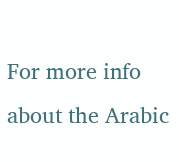For more info about the Arabic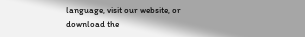language, visit our website, or download the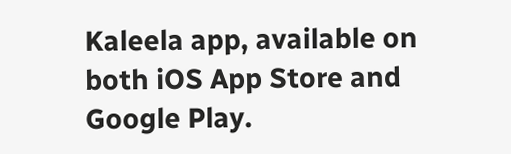Kaleela app, available on both iOS App Store and Google Play.